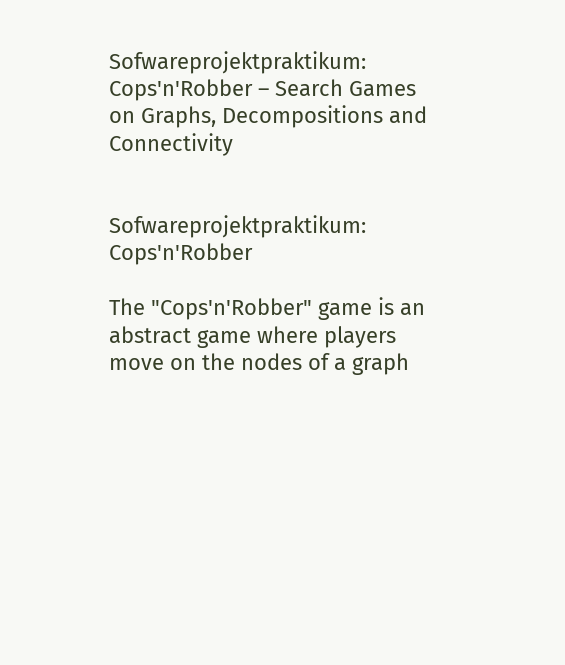Sofwareprojektpraktikum: Cops'n'Robber – Search Games on Graphs, Decompositions and Connectivity


Sofwareprojektpraktikum: Cops'n'Robber

The "Cops'n'Robber" game is an abstract game where players move on the nodes of a graph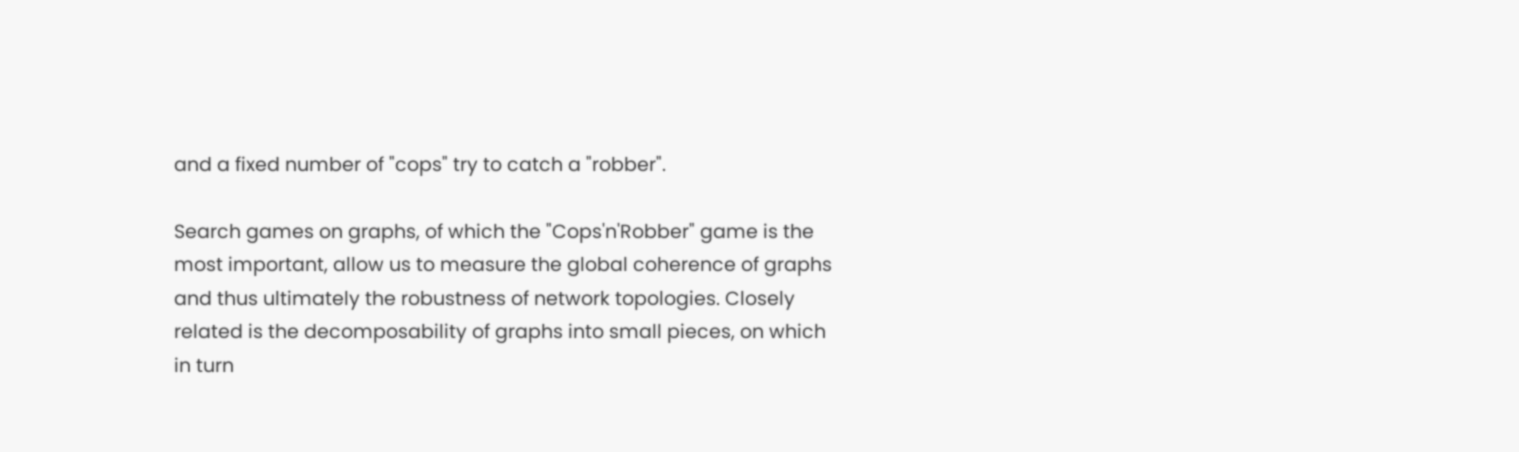and a fixed number of "cops" try to catch a "robber".

Search games on graphs, of which the "Cops'n'Robber" game is the most important, allow us to measure the global coherence of graphs and thus ultimately the robustness of network topologies. Closely related is the decomposability of graphs into small pieces, on which in turn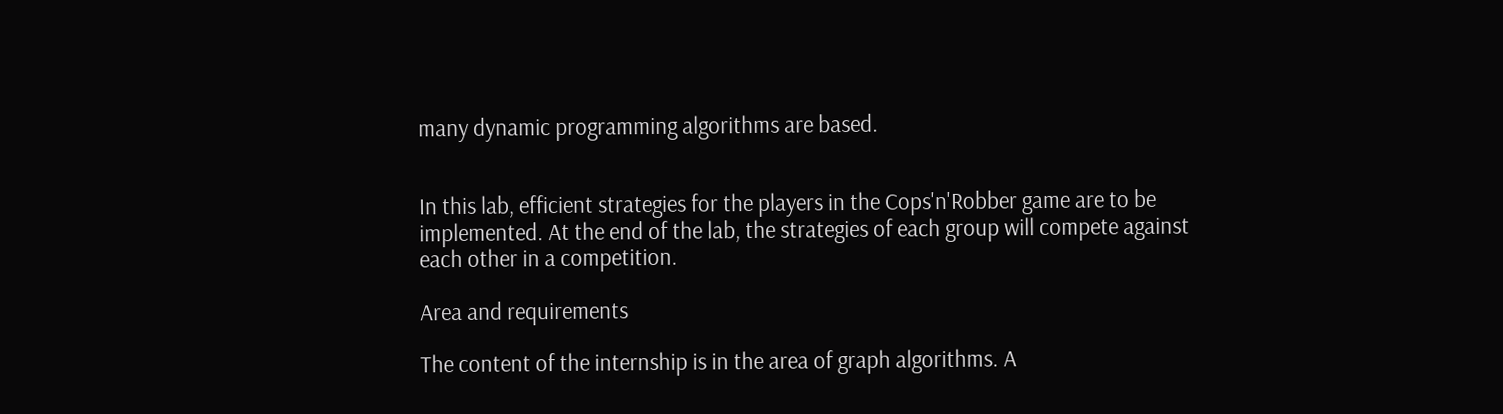many dynamic programming algorithms are based.


In this lab, efficient strategies for the players in the Cops'n'Robber game are to be implemented. At the end of the lab, the strategies of each group will compete against each other in a competition.

Area and requirements

The content of the internship is in the area of graph algorithms. A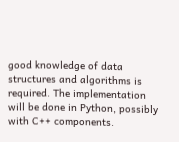good knowledge of data structures and algorithms is required. The implementation will be done in Python, possibly with C++ components.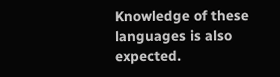Knowledge of these languages is also expected.